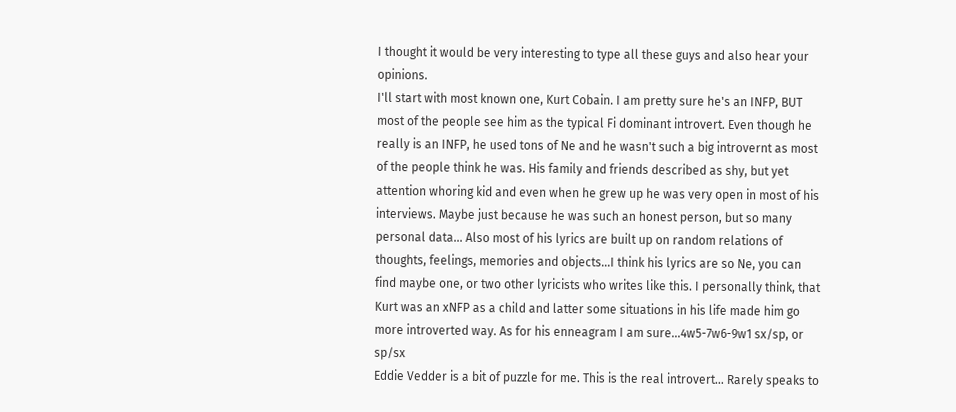I thought it would be very interesting to type all these guys and also hear your opinions.
I'll start with most known one, Kurt Cobain. I am pretty sure he's an INFP, BUT most of the people see him as the typical Fi dominant introvert. Even though he really is an INFP, he used tons of Ne and he wasn't such a big introvernt as most of the people think he was. His family and friends described as shy, but yet attention whoring kid and even when he grew up he was very open in most of his interviews. Maybe just because he was such an honest person, but so many personal data... Also most of his lyrics are built up on random relations of thoughts, feelings, memories and objects...I think his lyrics are so Ne, you can find maybe one, or two other lyricists who writes like this. I personally think, that Kurt was an xNFP as a child and latter some situations in his life made him go more introverted way. As for his enneagram I am sure...4w5-7w6-9w1 sx/sp, or sp/sx
Eddie Vedder is a bit of puzzle for me. This is the real introvert... Rarely speaks to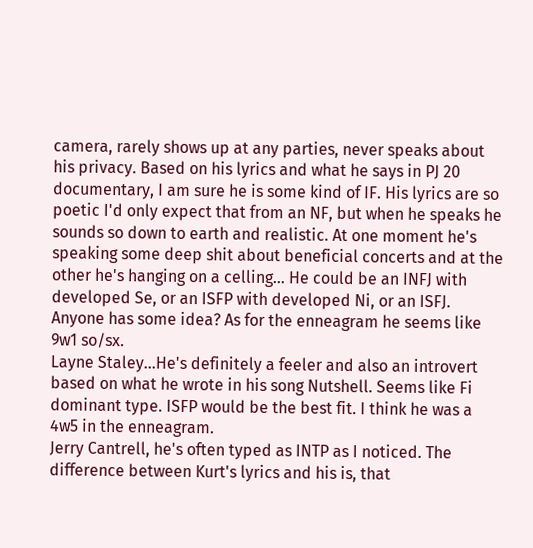camera, rarely shows up at any parties, never speaks about his privacy. Based on his lyrics and what he says in PJ 20 documentary, I am sure he is some kind of IF. His lyrics are so poetic I'd only expect that from an NF, but when he speaks he sounds so down to earth and realistic. At one moment he's speaking some deep shit about beneficial concerts and at the other he's hanging on a celling... He could be an INFJ with developed Se, or an ISFP with developed Ni, or an ISFJ. Anyone has some idea? As for the enneagram he seems like 9w1 so/sx.
Layne Staley...He's definitely a feeler and also an introvert based on what he wrote in his song Nutshell. Seems like Fi dominant type. ISFP would be the best fit. I think he was a 4w5 in the enneagram.
Jerry Cantrell, he's often typed as INTP as I noticed. The difference between Kurt's lyrics and his is, that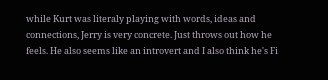while Kurt was literaly playing with words, ideas and connections, Jerry is very concrete. Just throws out how he feels. He also seems like an introvert and I also think he's Fi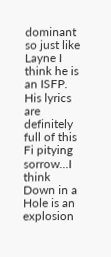dominant so just like Layne I think he is an ISFP. His lyrics are definitely full of this Fi pitying sorrow...I think Down in a Hole is an explosion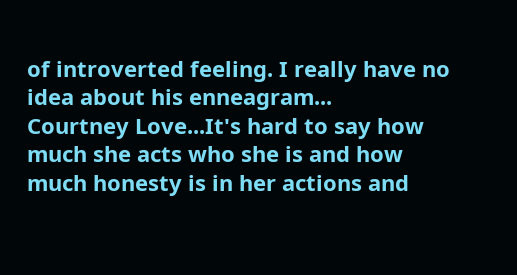of introverted feeling. I really have no idea about his enneagram...
Courtney Love...It's hard to say how much she acts who she is and how much honesty is in her actions and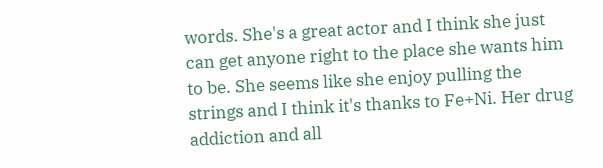words. She's a great actor and I think she just can get anyone right to the place she wants him to be. She seems like she enjoy pulling the strings and I think it's thanks to Fe+Ni. Her drug addiction and all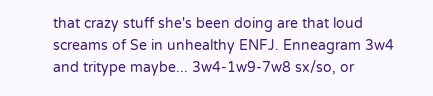that crazy stuff she's been doing are that loud screams of Se in unhealthy ENFJ. Enneagram 3w4 and tritype maybe... 3w4-1w9-7w8 sx/so, or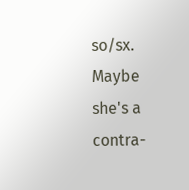so/sx. Maybe she's a contra-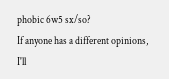phobic 6w5 sx/so?
If anyone has a different opinions, I'll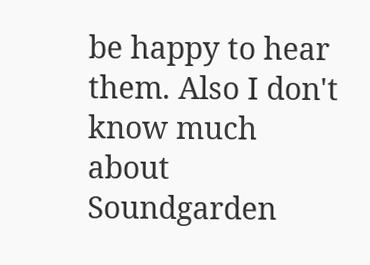be happy to hear them. Also I don't know much about Soundgarden